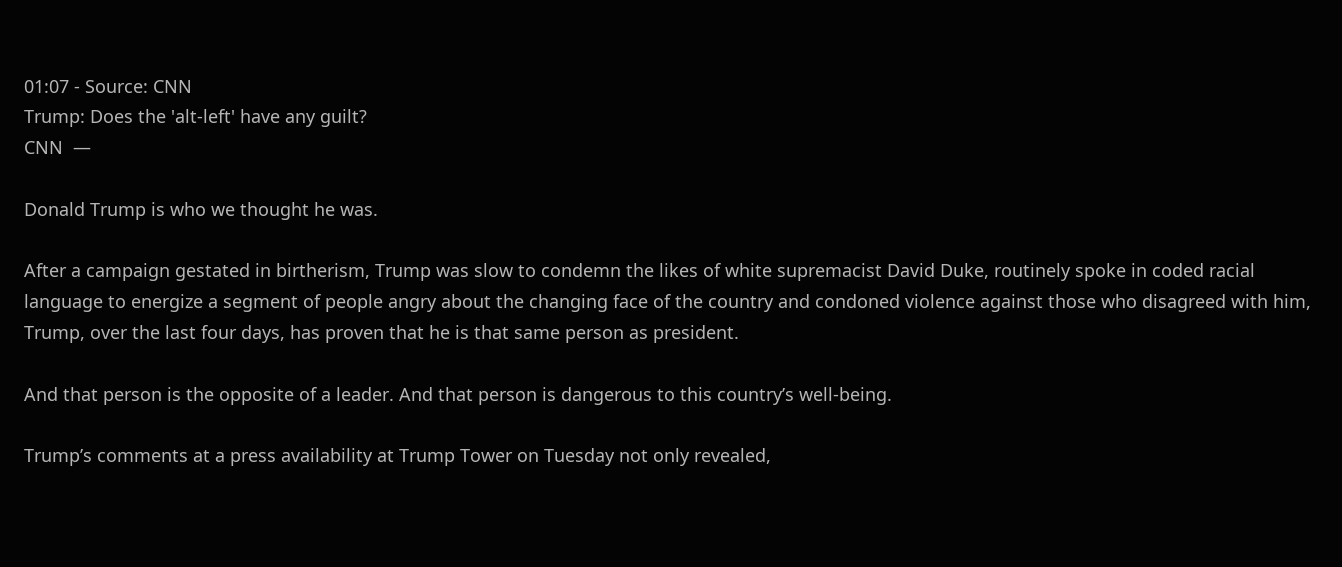01:07 - Source: CNN
Trump: Does the 'alt-left' have any guilt?
CNN  —

Donald Trump is who we thought he was.

After a campaign gestated in birtherism, Trump was slow to condemn the likes of white supremacist David Duke, routinely spoke in coded racial language to energize a segment of people angry about the changing face of the country and condoned violence against those who disagreed with him, Trump, over the last four days, has proven that he is that same person as president.

And that person is the opposite of a leader. And that person is dangerous to this country’s well-being.

Trump’s comments at a press availability at Trump Tower on Tuesday not only revealed,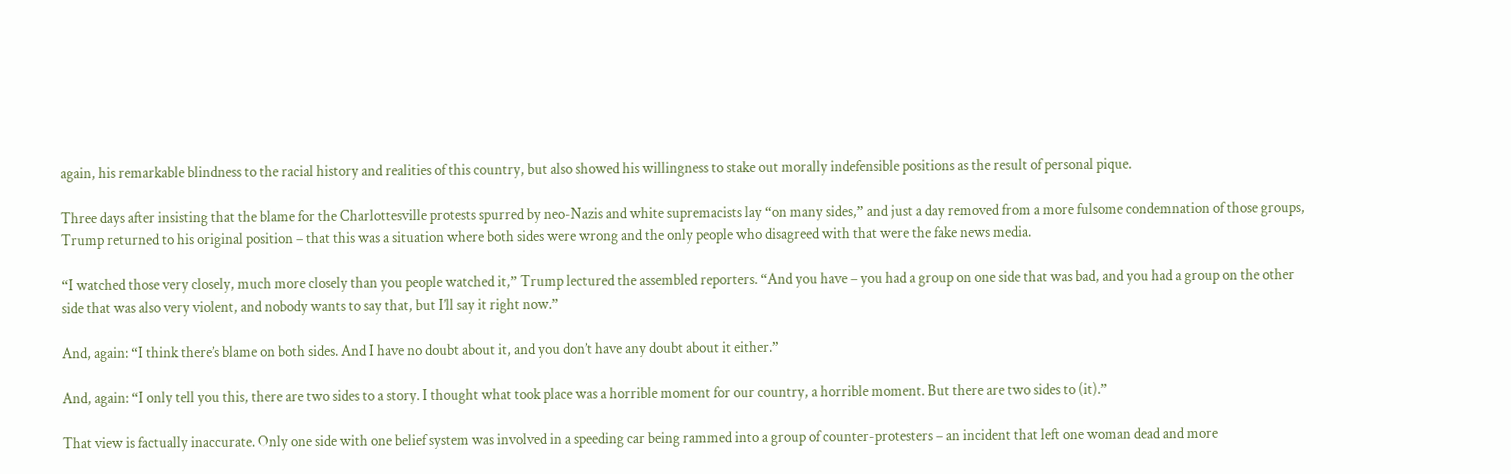again, his remarkable blindness to the racial history and realities of this country, but also showed his willingness to stake out morally indefensible positions as the result of personal pique.

Three days after insisting that the blame for the Charlottesville protests spurred by neo-Nazis and white supremacists lay “on many sides,” and just a day removed from a more fulsome condemnation of those groups, Trump returned to his original position – that this was a situation where both sides were wrong and the only people who disagreed with that were the fake news media.

“I watched those very closely, much more closely than you people watched it,” Trump lectured the assembled reporters. “And you have – you had a group on one side that was bad, and you had a group on the other side that was also very violent, and nobody wants to say that, but I’ll say it right now.”

And, again: “I think there’s blame on both sides. And I have no doubt about it, and you don’t have any doubt about it either.”

And, again: “I only tell you this, there are two sides to a story. I thought what took place was a horrible moment for our country, a horrible moment. But there are two sides to (it).”

That view is factually inaccurate. Only one side with one belief system was involved in a speeding car being rammed into a group of counter-protesters – an incident that left one woman dead and more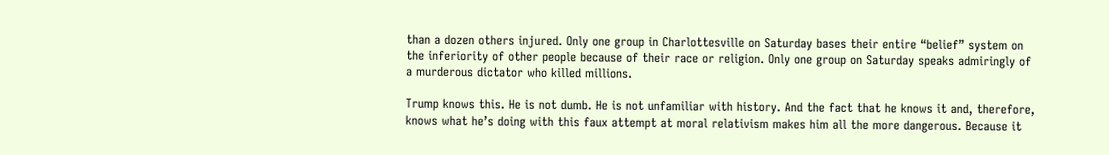than a dozen others injured. Only one group in Charlottesville on Saturday bases their entire “belief” system on the inferiority of other people because of their race or religion. Only one group on Saturday speaks admiringly of a murderous dictator who killed millions.

Trump knows this. He is not dumb. He is not unfamiliar with history. And the fact that he knows it and, therefore, knows what he’s doing with this faux attempt at moral relativism makes him all the more dangerous. Because it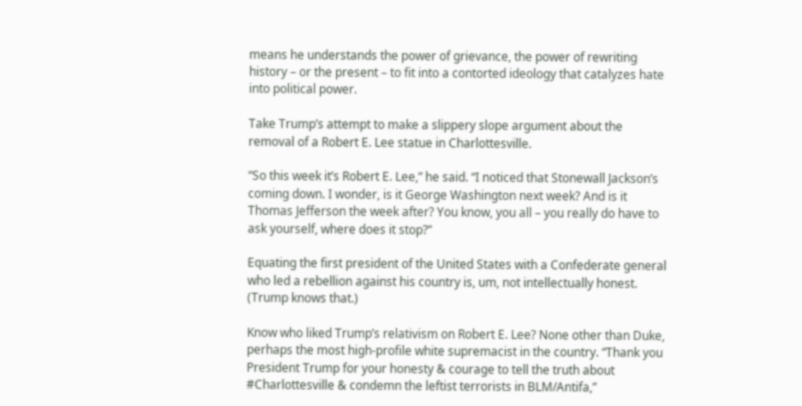means he understands the power of grievance, the power of rewriting history – or the present – to fit into a contorted ideology that catalyzes hate into political power.

Take Trump’s attempt to make a slippery slope argument about the removal of a Robert E. Lee statue in Charlottesville.

“So this week it’s Robert E. Lee,” he said. “I noticed that Stonewall Jackson’s coming down. I wonder, is it George Washington next week? And is it Thomas Jefferson the week after? You know, you all – you really do have to ask yourself, where does it stop?”

Equating the first president of the United States with a Confederate general who led a rebellion against his country is, um, not intellectually honest. (Trump knows that.)

Know who liked Trump’s relativism on Robert E. Lee? None other than Duke, perhaps the most high-profile white supremacist in the country. “Thank you President Trump for your honesty & courage to tell the truth about #Charlottesville & condemn the leftist terrorists in BLM/Antifa,”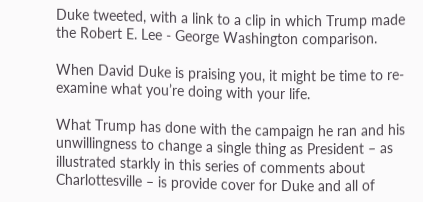Duke tweeted, with a link to a clip in which Trump made the Robert E. Lee - George Washington comparison.

When David Duke is praising you, it might be time to re-examine what you’re doing with your life.

What Trump has done with the campaign he ran and his unwillingness to change a single thing as President – as illustrated starkly in this series of comments about Charlottesville – is provide cover for Duke and all of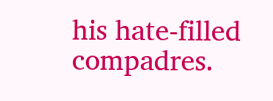his hate-filled compadres.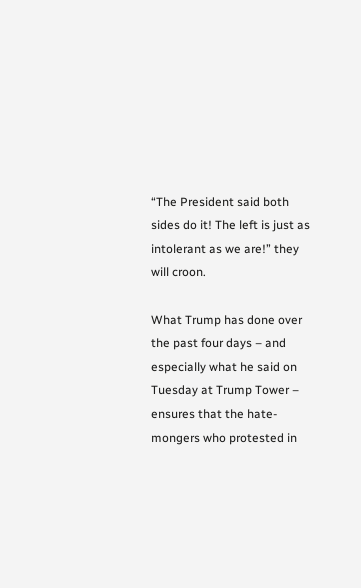“The President said both sides do it! The left is just as intolerant as we are!” they will croon.

What Trump has done over the past four days – and especially what he said on Tuesday at Trump Tower – ensures that the hate-mongers who protested in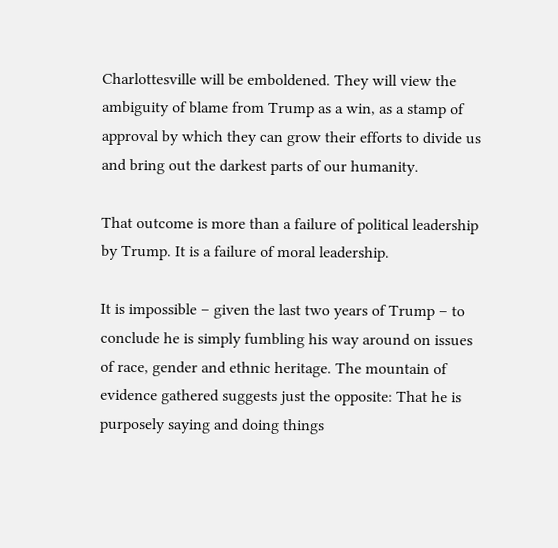Charlottesville will be emboldened. They will view the ambiguity of blame from Trump as a win, as a stamp of approval by which they can grow their efforts to divide us and bring out the darkest parts of our humanity.

That outcome is more than a failure of political leadership by Trump. It is a failure of moral leadership.

It is impossible – given the last two years of Trump – to conclude he is simply fumbling his way around on issues of race, gender and ethnic heritage. The mountain of evidence gathered suggests just the opposite: That he is purposely saying and doing things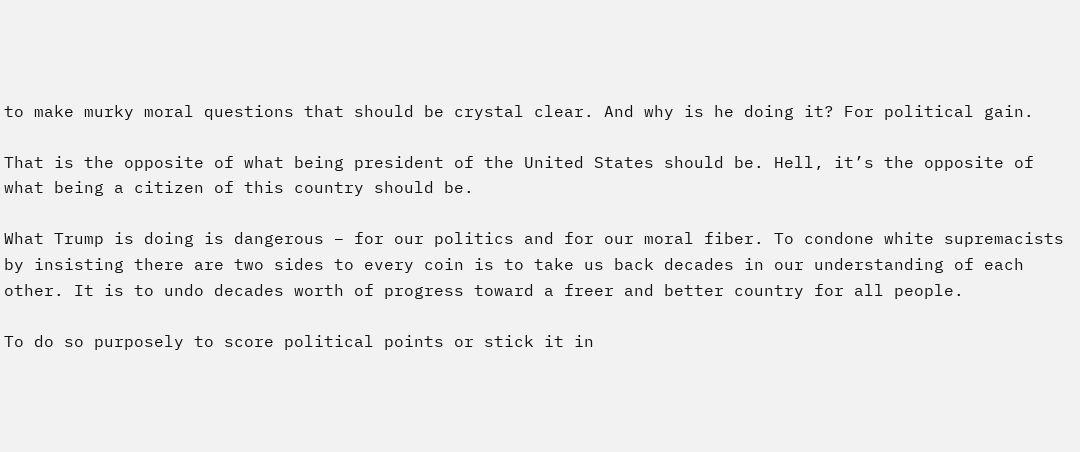to make murky moral questions that should be crystal clear. And why is he doing it? For political gain.

That is the opposite of what being president of the United States should be. Hell, it’s the opposite of what being a citizen of this country should be.

What Trump is doing is dangerous – for our politics and for our moral fiber. To condone white supremacists by insisting there are two sides to every coin is to take us back decades in our understanding of each other. It is to undo decades worth of progress toward a freer and better country for all people.

To do so purposely to score political points or stick it in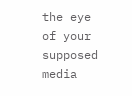the eye of your supposed media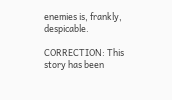enemies is, frankly, despicable.

CORRECTION: This story has been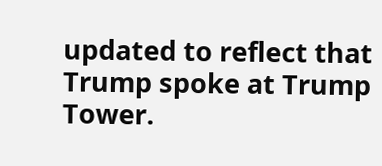updated to reflect that Trump spoke at Trump Tower.